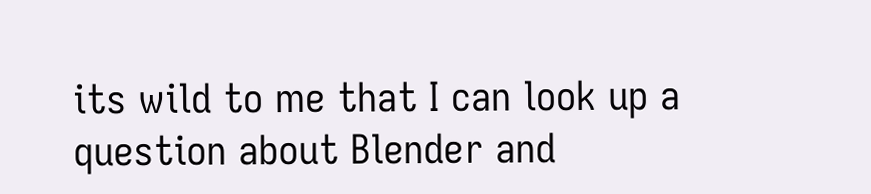its wild to me that I can look up a question about Blender and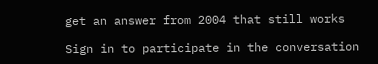get an answer from 2004 that still works

Sign in to participate in the conversation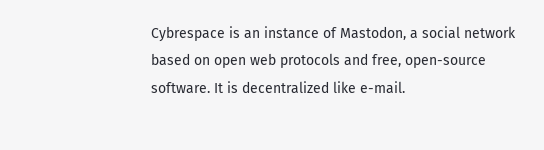Cybrespace is an instance of Mastodon, a social network based on open web protocols and free, open-source software. It is decentralized like e-mail.